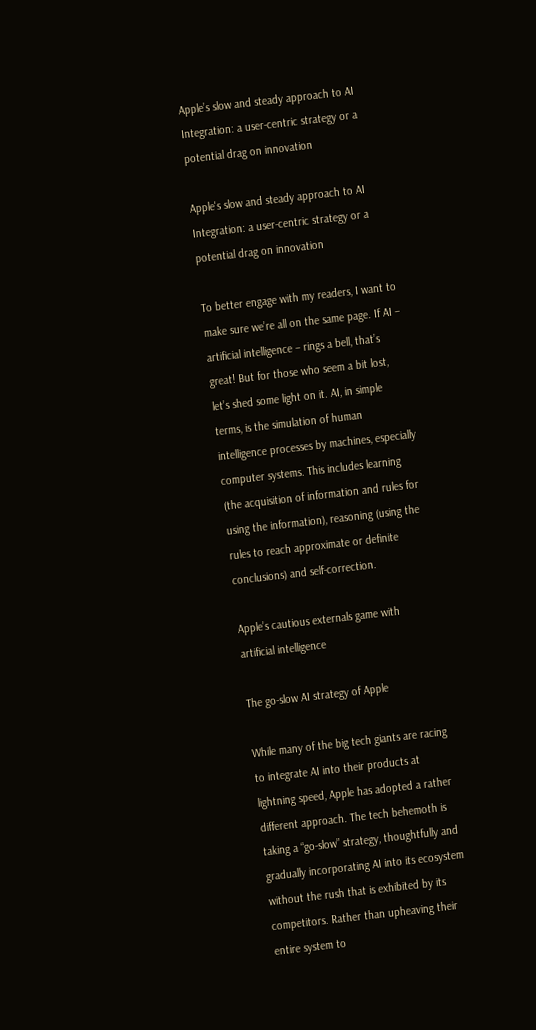Apple’s slow and steady approach to AI Integration: a user-centric strategy or a potential drag on innovation

Apple's slow and steady approach to AI Integration: a user-centric strategy or a potential drag on innovation

To better engage with my readers, I want to make sure we’re all on the same page. If AI – artificial intelligence – rings a bell, that’s great! But for those who seem a bit lost, let’s shed some light on it. AI, in simple terms, is the simulation of human intelligence processes by machines, especially computer systems. This includes learning (the acquisition of information and rules for using the information), reasoning (using the rules to reach approximate or definite conclusions) and self-correction.

Apple’s cautious externals game with artificial intelligence

The go-slow AI strategy of Apple

While many of the big tech giants are racing to integrate AI into their products at lightning speed, Apple has adopted a rather different approach. The tech behemoth is taking a “go-slow” strategy, thoughtfully and gradually incorporating AI into its ecosystem without the rush that is exhibited by its competitors. Rather than upheaving their entire system to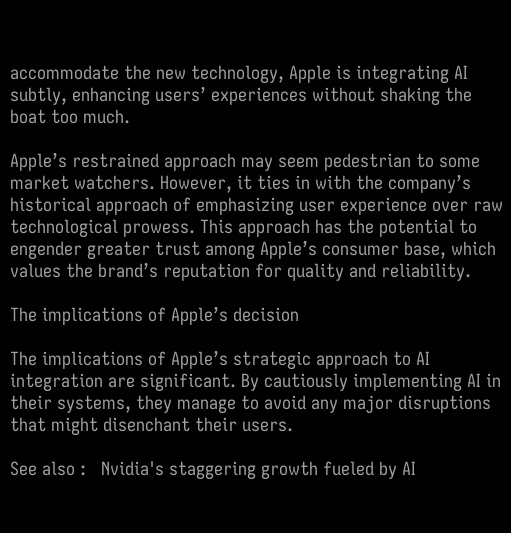accommodate the new technology, Apple is integrating AI subtly, enhancing users’ experiences without shaking the boat too much.

Apple’s restrained approach may seem pedestrian to some market watchers. However, it ties in with the company’s historical approach of emphasizing user experience over raw technological prowess. This approach has the potential to engender greater trust among Apple’s consumer base, which values the brand’s reputation for quality and reliability.

The implications of Apple’s decision

The implications of Apple’s strategic approach to AI integration are significant. By cautiously implementing AI in their systems, they manage to avoid any major disruptions that might disenchant their users.

See also :   Nvidia's staggering growth fueled by AI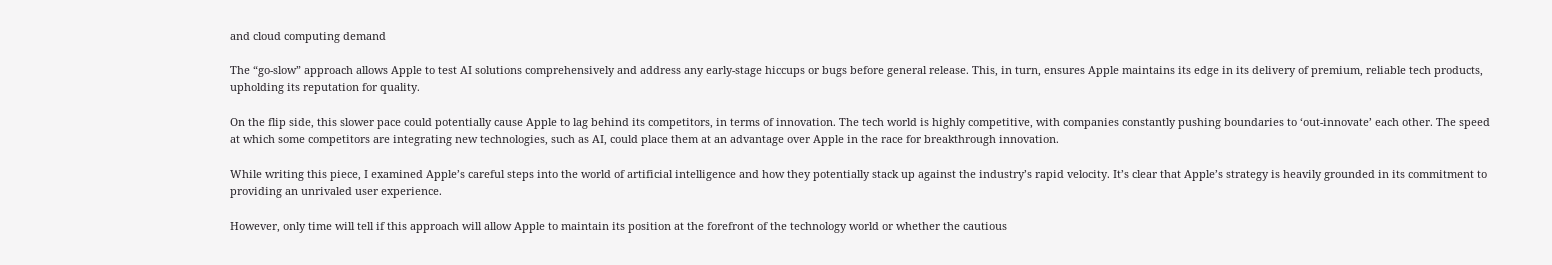and cloud computing demand

The “go-slow” approach allows Apple to test AI solutions comprehensively and address any early-stage hiccups or bugs before general release. This, in turn, ensures Apple maintains its edge in its delivery of premium, reliable tech products, upholding its reputation for quality.

On the flip side, this slower pace could potentially cause Apple to lag behind its competitors, in terms of innovation. The tech world is highly competitive, with companies constantly pushing boundaries to ‘out-innovate’ each other. The speed at which some competitors are integrating new technologies, such as AI, could place them at an advantage over Apple in the race for breakthrough innovation.

While writing this piece, I examined Apple’s careful steps into the world of artificial intelligence and how they potentially stack up against the industry’s rapid velocity. It’s clear that Apple’s strategy is heavily grounded in its commitment to providing an unrivaled user experience.

However, only time will tell if this approach will allow Apple to maintain its position at the forefront of the technology world or whether the cautious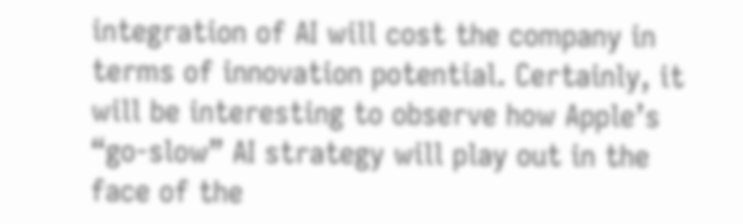integration of AI will cost the company in terms of innovation potential. Certainly, it will be interesting to observe how Apple’s “go-slow” AI strategy will play out in the face of the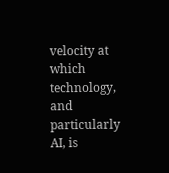velocity at which technology, and particularly AI, is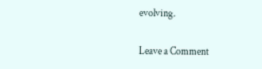evolving.

Leave a Comment